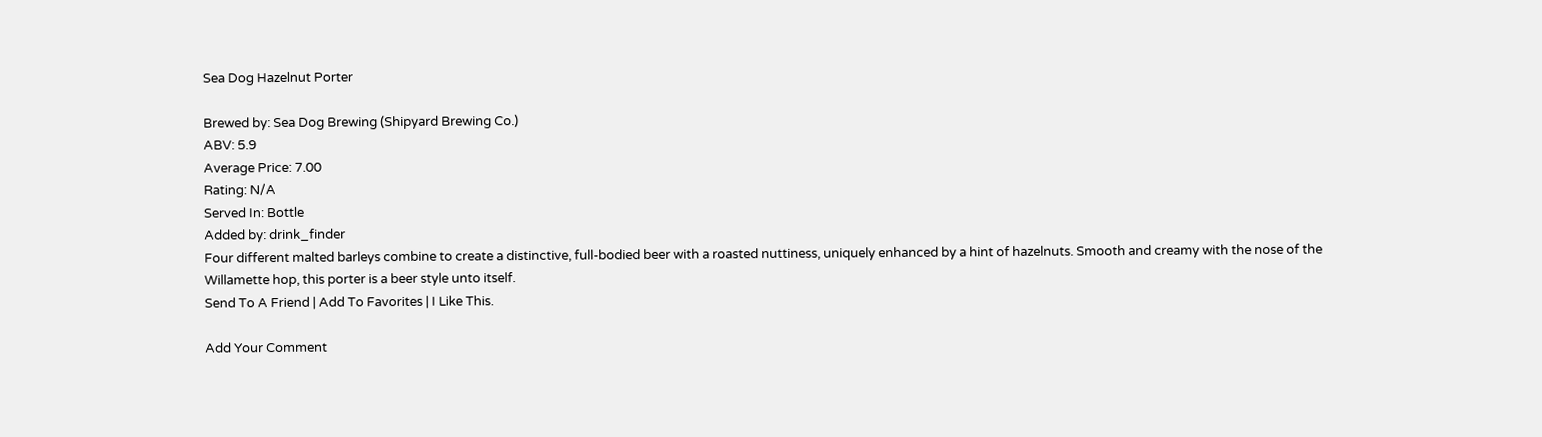Sea Dog Hazelnut Porter

Brewed by: Sea Dog Brewing (Shipyard Brewing Co.)
ABV: 5.9
Average Price: 7.00
Rating: N/A
Served In: Bottle
Added by: drink_finder
Four different malted barleys combine to create a distinctive, full-bodied beer with a roasted nuttiness, uniquely enhanced by a hint of hazelnuts. Smooth and creamy with the nose of the Willamette hop, this porter is a beer style unto itself.
Send To A Friend | Add To Favorites | I Like This.

Add Your Comment